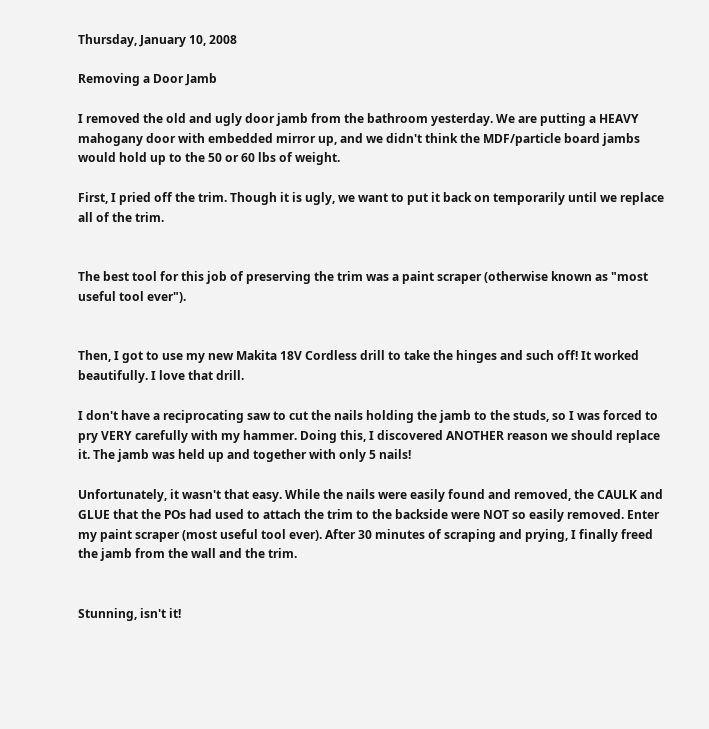Thursday, January 10, 2008

Removing a Door Jamb

I removed the old and ugly door jamb from the bathroom yesterday. We are putting a HEAVY mahogany door with embedded mirror up, and we didn't think the MDF/particle board jambs would hold up to the 50 or 60 lbs of weight.

First, I pried off the trim. Though it is ugly, we want to put it back on temporarily until we replace all of the trim.


The best tool for this job of preserving the trim was a paint scraper (otherwise known as "most useful tool ever").


Then, I got to use my new Makita 18V Cordless drill to take the hinges and such off! It worked beautifully. I love that drill.

I don't have a reciprocating saw to cut the nails holding the jamb to the studs, so I was forced to pry VERY carefully with my hammer. Doing this, I discovered ANOTHER reason we should replace it. The jamb was held up and together with only 5 nails!

Unfortunately, it wasn't that easy. While the nails were easily found and removed, the CAULK and GLUE that the POs had used to attach the trim to the backside were NOT so easily removed. Enter my paint scraper (most useful tool ever). After 30 minutes of scraping and prying, I finally freed the jamb from the wall and the trim.


Stunning, isn't it!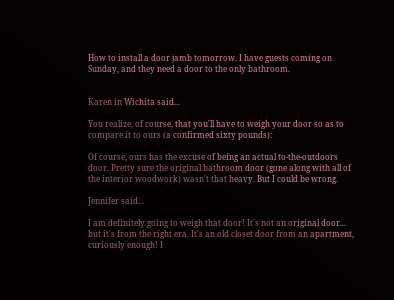How to install a door jamb tomorrow. I have guests coming on Sunday, and they need a door to the only bathroom.


Karen in Wichita said...

You realize, of course, that you'll have to weigh your door so as to compare it to ours (a confirmed sixty pounds):

Of course, ours has the excuse of being an actual to-the-outdoors door. Pretty sure the original bathroom door (gone along with all of the interior woodwork) wasn't that heavy. But I could be wrong.

Jennifer said...

I am definitely going to weigh that door! It's not an original door... but it's from the right era. It's an old closet door from an apartment, curiously enough! I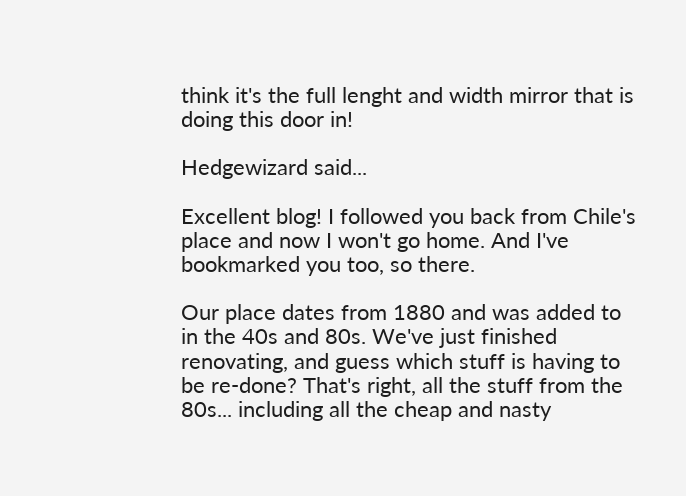think it's the full lenght and width mirror that is doing this door in!

Hedgewizard said...

Excellent blog! I followed you back from Chile's place and now I won't go home. And I've bookmarked you too, so there.

Our place dates from 1880 and was added to in the 40s and 80s. We've just finished renovating, and guess which stuff is having to be re-done? That's right, all the stuff from the 80s... including all the cheap and nasty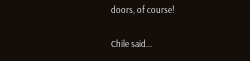doors, of course!

Chile said...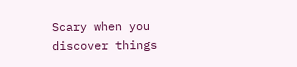Scary when you discover things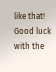like that! Good luck with the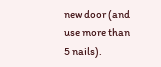new door (and use more than 5 nails).